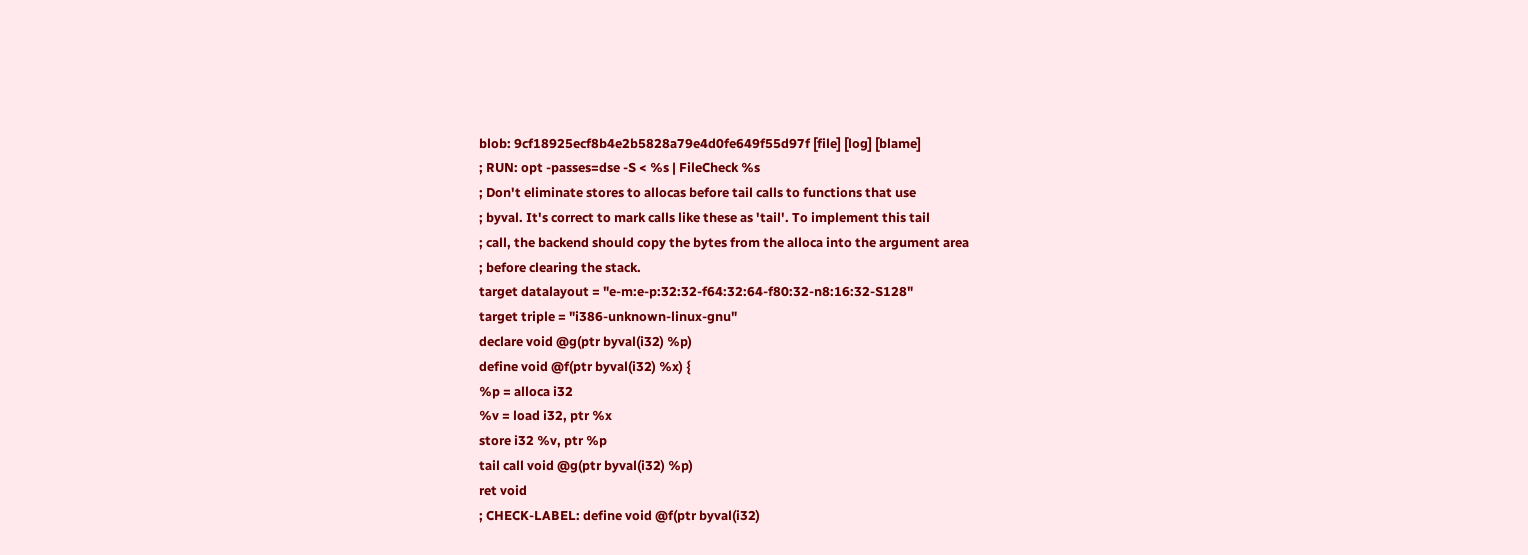blob: 9cf18925ecf8b4e2b5828a79e4d0fe649f55d97f [file] [log] [blame]
; RUN: opt -passes=dse -S < %s | FileCheck %s
; Don't eliminate stores to allocas before tail calls to functions that use
; byval. It's correct to mark calls like these as 'tail'. To implement this tail
; call, the backend should copy the bytes from the alloca into the argument area
; before clearing the stack.
target datalayout = "e-m:e-p:32:32-f64:32:64-f80:32-n8:16:32-S128"
target triple = "i386-unknown-linux-gnu"
declare void @g(ptr byval(i32) %p)
define void @f(ptr byval(i32) %x) {
%p = alloca i32
%v = load i32, ptr %x
store i32 %v, ptr %p
tail call void @g(ptr byval(i32) %p)
ret void
; CHECK-LABEL: define void @f(ptr byval(i32)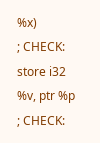%x)
; CHECK: store i32 %v, ptr %p
; CHECK: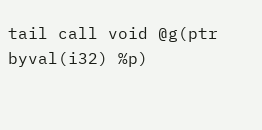tail call void @g(ptr byval(i32) %p)